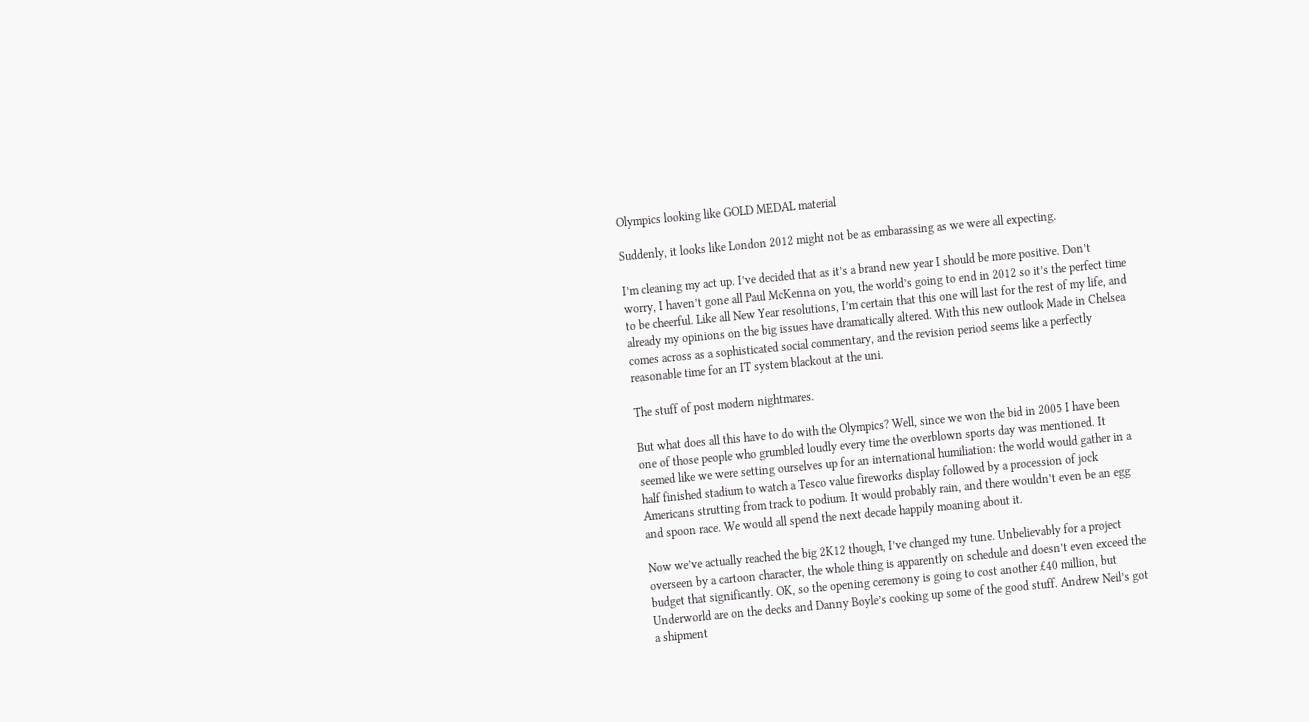Olympics looking like GOLD MEDAL material

Suddenly, it looks like London 2012 might not be as embarassing as we were all expecting.

I’m cleaning my act up. I’ve decided that as it’s a brand new year I should be more positive. Don’t worry, I haven’t gone all Paul McKenna on you, the world’s going to end in 2012 so it’s the perfect time to be cheerful. Like all New Year resolutions, I’m certain that this one will last for the rest of my life, and already my opinions on the big issues have dramatically altered. With this new outlook Made in Chelsea comes across as a sophisticated social commentary, and the revision period seems like a perfectly reasonable time for an IT system blackout at the uni.

The stuff of post modern nightmares.

But what does all this have to do with the Olympics? Well, since we won the bid in 2005 I have been one of those people who grumbled loudly every time the overblown sports day was mentioned. It seemed like we were setting ourselves up for an international humiliation: the world would gather in a half finished stadium to watch a Tesco value fireworks display followed by a procession of jock Americans strutting from track to podium. It would probably rain, and there wouldn’t even be an egg and spoon race. We would all spend the next decade happily moaning about it.

Now we’ve actually reached the big 2K12 though, I’ve changed my tune. Unbelievably for a project overseen by a cartoon character, the whole thing is apparently on schedule and doesn’t even exceed the budget that significantly. OK, so the opening ceremony is going to cost another £40 million, but Underworld are on the decks and Danny Boyle’s cooking up some of the good stuff. Andrew Neil’s got a shipment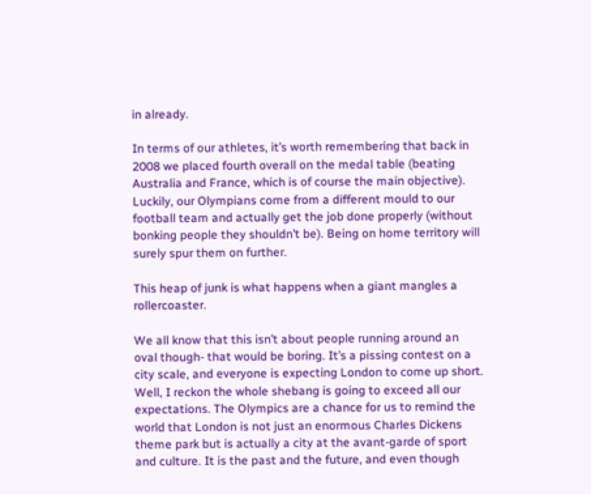in already.

In terms of our athletes, it’s worth remembering that back in 2008 we placed fourth overall on the medal table (beating Australia and France, which is of course the main objective). Luckily, our Olympians come from a different mould to our football team and actually get the job done properly (without bonking people they shouldn’t be). Being on home territory will surely spur them on further.

This heap of junk is what happens when a giant mangles a rollercoaster.

We all know that this isn’t about people running around an oval though- that would be boring. It’s a pissing contest on a city scale, and everyone is expecting London to come up short. Well, I reckon the whole shebang is going to exceed all our expectations. The Olympics are a chance for us to remind the world that London is not just an enormous Charles Dickens theme park but is actually a city at the avant-garde of sport and culture. It is the past and the future, and even though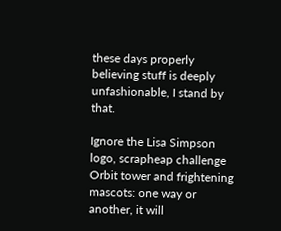these days properly believing stuff is deeply unfashionable, I stand by that.

Ignore the Lisa Simpson logo, scrapheap challenge Orbit tower and frightening mascots: one way or another, it will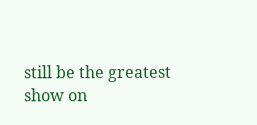still be the greatest show on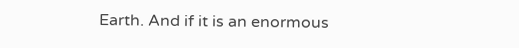Earth. And if it is an enormous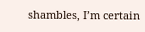shambles, I’m certain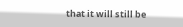that it will still be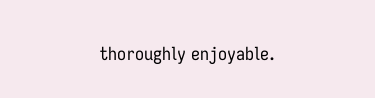thoroughly enjoyable.